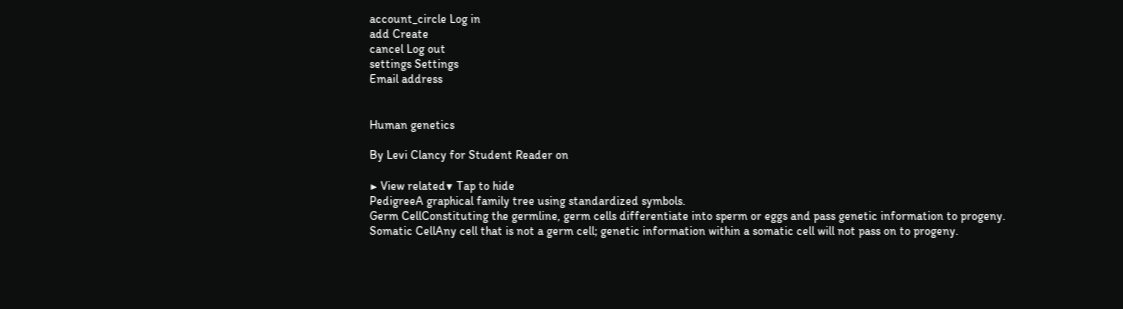account_circle Log in
add Create
cancel Log out
settings Settings
Email address


Human genetics

By Levi Clancy for Student Reader on

▶ View related▼ Tap to hide
PedigreeA graphical family tree using standardized symbols.
Germ CellConstituting the germline, germ cells differentiate into sperm or eggs and pass genetic information to progeny.
Somatic CellAny cell that is not a germ cell; genetic information within a somatic cell will not pass on to progeny.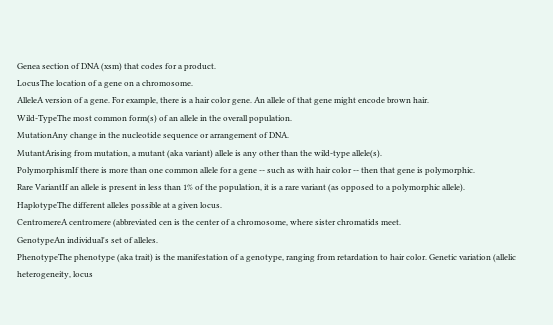Genea section of DNA (xsm) that codes for a product.
LocusThe location of a gene on a chromosome.
AlleleA version of a gene. For example, there is a hair color gene. An allele of that gene might encode brown hair.
Wild-TypeThe most common form(s) of an allele in the overall population.
MutationAny change in the nucleotide sequence or arrangement of DNA.
MutantArising from mutation, a mutant (aka variant) allele is any other than the wild-type allele(s).
PolymorphismIf there is more than one common allele for a gene -- such as with hair color -- then that gene is polymorphic.
Rare VariantIf an allele is present in less than 1% of the population, it is a rare variant (as opposed to a polymorphic allele).
HaplotypeThe different alleles possible at a given locus.
CentromereA centromere (abbreviated cen is the center of a chromosome, where sister chromatids meet.
GenotypeAn individual's set of alleles.
PhenotypeThe phenotype (aka trait) is the manifestation of a genotype, ranging from retardation to hair color. Genetic variation (allelic heterogeneity, locus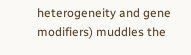heterogeneity and gene modifiers) muddles the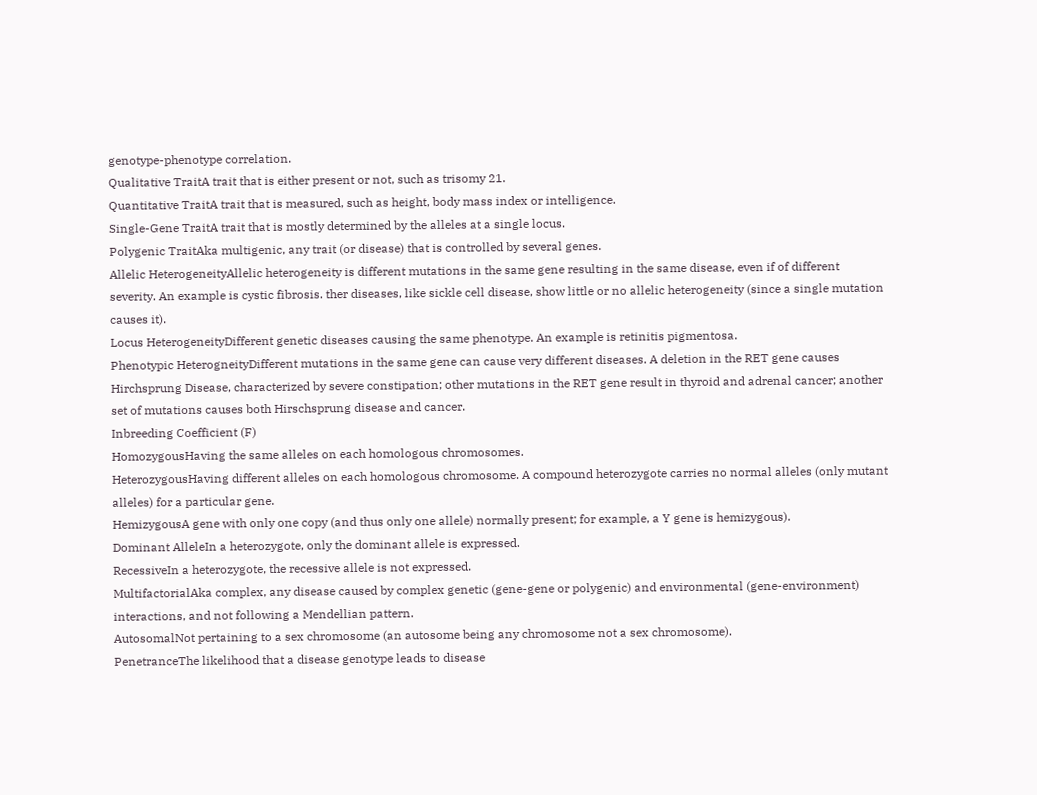genotype-phenotype correlation.
Qualitative TraitA trait that is either present or not, such as trisomy 21.
Quantitative TraitA trait that is measured, such as height, body mass index or intelligence.
Single-Gene TraitA trait that is mostly determined by the alleles at a single locus.
Polygenic TraitAka multigenic, any trait (or disease) that is controlled by several genes.
Allelic HeterogeneityAllelic heterogeneity is different mutations in the same gene resulting in the same disease, even if of different severity. An example is cystic fibrosis. ther diseases, like sickle cell disease, show little or no allelic heterogeneity (since a single mutation causes it).
Locus HeterogeneityDifferent genetic diseases causing the same phenotype. An example is retinitis pigmentosa.
Phenotypic HeterogneityDifferent mutations in the same gene can cause very different diseases. A deletion in the RET gene causes Hirchsprung Disease, characterized by severe constipation; other mutations in the RET gene result in thyroid and adrenal cancer; another set of mutations causes both Hirschsprung disease and cancer.
Inbreeding Coefficient (F)
HomozygousHaving the same alleles on each homologous chromosomes.
HeterozygousHaving different alleles on each homologous chromosome. A compound heterozygote carries no normal alleles (only mutant alleles) for a particular gene.
HemizygousA gene with only one copy (and thus only one allele) normally present; for example, a Y gene is hemizygous).
Dominant AlleleIn a heterozygote, only the dominant allele is expressed.
RecessiveIn a heterozygote, the recessive allele is not expressed.
MultifactorialAka complex, any disease caused by complex genetic (gene-gene or polygenic) and environmental (gene-environment) interactions, and not following a Mendellian pattern.
AutosomalNot pertaining to a sex chromosome (an autosome being any chromosome not a sex chromosome).
PenetranceThe likelihood that a disease genotype leads to disease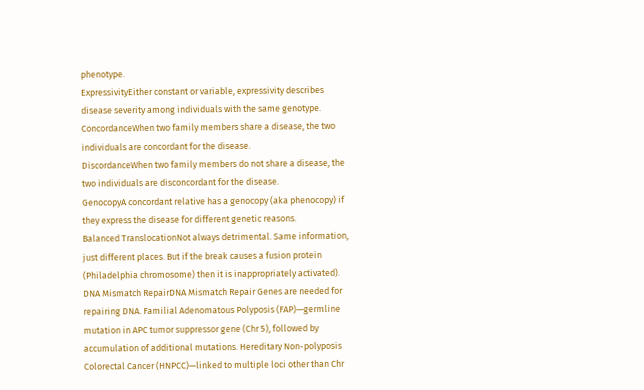phenotype.
ExpressivityEither constant or variable, expressivity describes disease severity among individuals with the same genotype.
ConcordanceWhen two family members share a disease, the two individuals are concordant for the disease.
DiscordanceWhen two family members do not share a disease, the two individuals are disconcordant for the disease.
GenocopyA concordant relative has a genocopy (aka phenocopy) if they express the disease for different genetic reasons.
Balanced TranslocationNot always detrimental. Same information, just different places. But if the break causes a fusion protein (Philadelphia chromosome) then it is inappropriately activated).
DNA Mismatch RepairDNA Mismatch Repair Genes are needed for repairing DNA. Familial Adenomatous Polyposis (FAP)—germline mutation in APC tumor suppressor gene (Chr 5), followed by accumulation of additional mutations. Hereditary Non-polyposis Colorectal Cancer (HNPCC)—linked to multiple loci other than Chr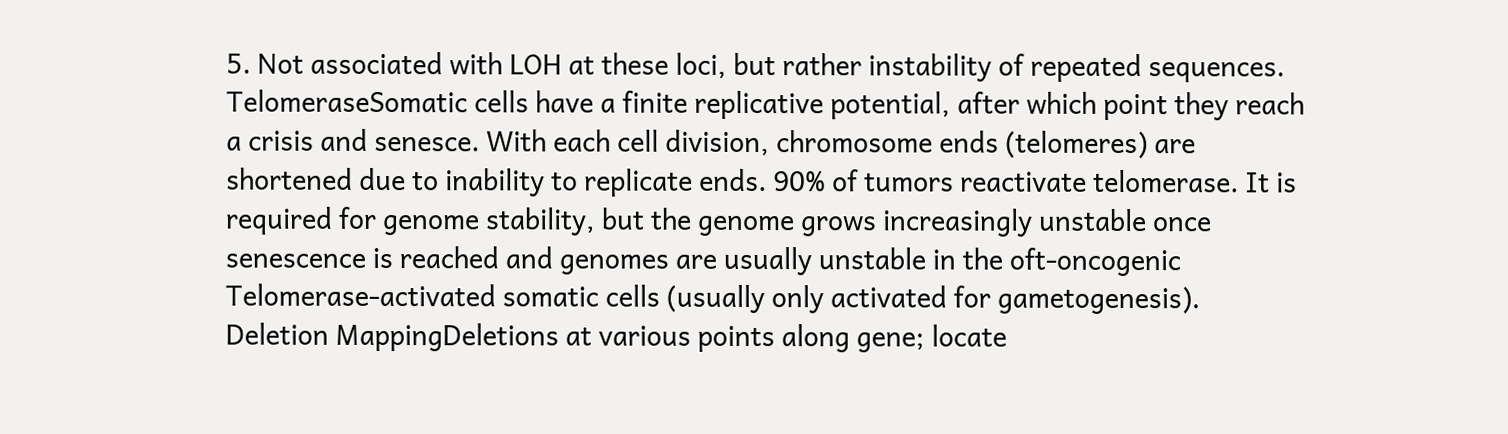5. Not associated with LOH at these loci, but rather instability of repeated sequences.
TelomeraseSomatic cells have a finite replicative potential, after which point they reach a crisis and senesce. With each cell division, chromosome ends (telomeres) are shortened due to inability to replicate ends. 90% of tumors reactivate telomerase. It is required for genome stability, but the genome grows increasingly unstable once senescence is reached and genomes are usually unstable in the oft-oncogenic Telomerase-activated somatic cells (usually only activated for gametogenesis).
Deletion MappingDeletions at various points along gene; locate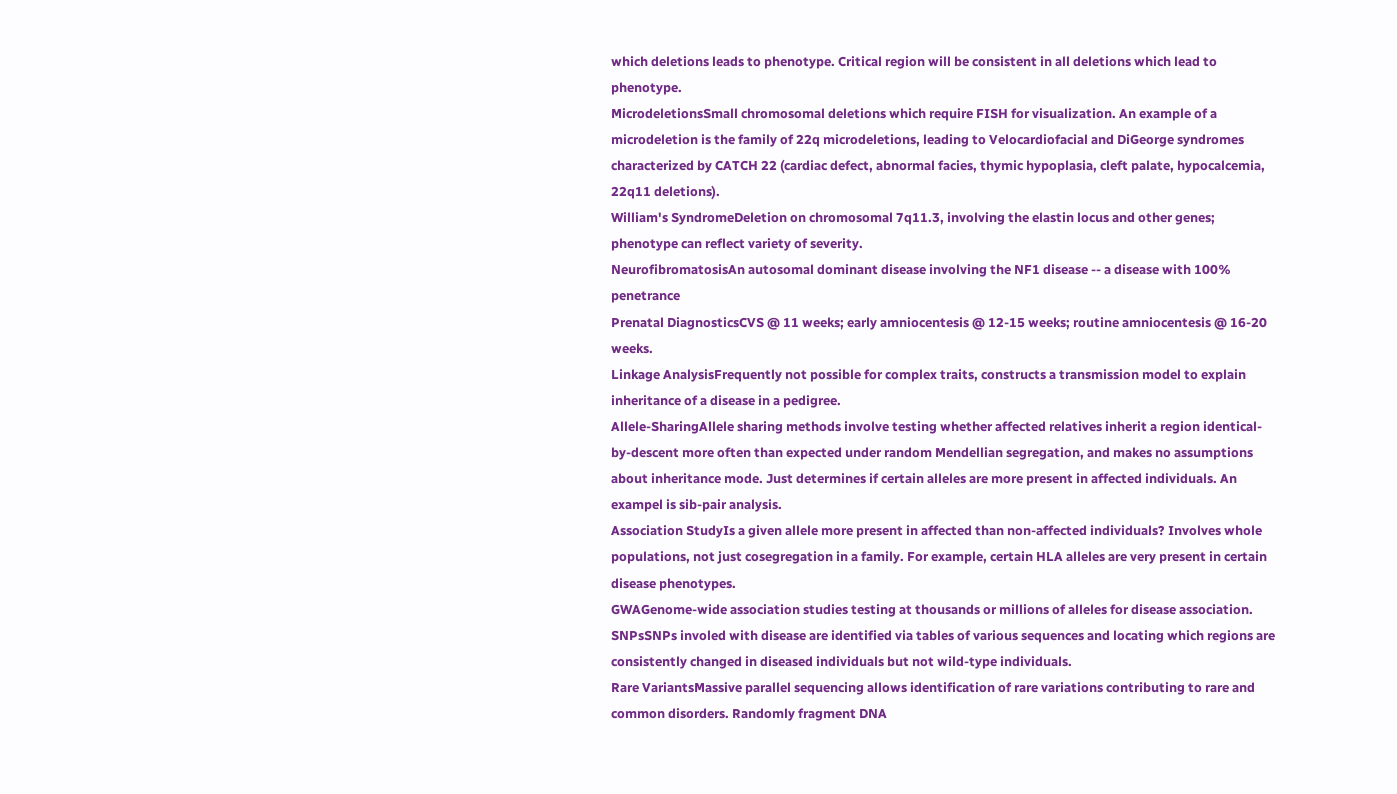which deletions leads to phenotype. Critical region will be consistent in all deletions which lead to phenotype.
MicrodeletionsSmall chromosomal deletions which require FISH for visualization. An example of a microdeletion is the family of 22q microdeletions, leading to Velocardiofacial and DiGeorge syndromes characterized by CATCH 22 (cardiac defect, abnormal facies, thymic hypoplasia, cleft palate, hypocalcemia, 22q11 deletions).
William's SyndromeDeletion on chromosomal 7q11.3, involving the elastin locus and other genes; phenotype can reflect variety of severity.
NeurofibromatosisAn autosomal dominant disease involving the NF1 disease -- a disease with 100% penetrance
Prenatal DiagnosticsCVS @ 11 weeks; early amniocentesis @ 12-15 weeks; routine amniocentesis @ 16-20 weeks.
Linkage AnalysisFrequently not possible for complex traits, constructs a transmission model to explain inheritance of a disease in a pedigree.
Allele-SharingAllele sharing methods involve testing whether affected relatives inherit a region identical-by-descent more often than expected under random Mendellian segregation, and makes no assumptions about inheritance mode. Just determines if certain alleles are more present in affected individuals. An exampel is sib-pair analysis.
Association StudyIs a given allele more present in affected than non-affected individuals? Involves whole populations, not just cosegregation in a family. For example, certain HLA alleles are very present in certain disease phenotypes.
GWAGenome-wide association studies testing at thousands or millions of alleles for disease association.
SNPsSNPs involed with disease are identified via tables of various sequences and locating which regions are consistently changed in diseased individuals but not wild-type individuals.
Rare VariantsMassive parallel sequencing allows identification of rare variations contributing to rare and common disorders. Randomly fragment DNA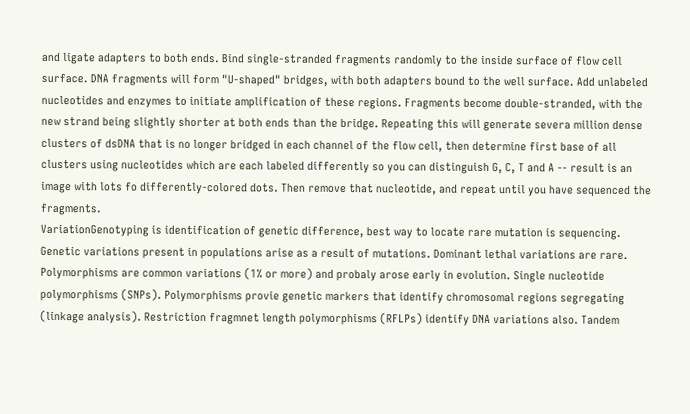and ligate adapters to both ends. Bind single-stranded fragments randomly to the inside surface of flow cell surface. DNA fragments will form "U-shaped" bridges, with both adapters bound to the well surface. Add unlabeled nucleotides and enzymes to initiate amplification of these regions. Fragments become double-stranded, with the new strand being slightly shorter at both ends than the bridge. Repeating this will generate severa million dense clusters of dsDNA that is no longer bridged in each channel of the flow cell, then determine first base of all clusters using nucleotides which are each labeled differently so you can distinguish G, C, T and A -- result is an image with lots fo differently-colored dots. Then remove that nucleotide, and repeat until you have sequenced the fragments.
VariationGenotyping is identification of genetic difference, best way to locate rare mutation is sequencing. Genetic variations present in populations arise as a result of mutations. Dominant lethal variations are rare. Polymorphisms are common variations (1% or more) and probaly arose early in evolution. Single nucleotide polymorphisms (SNPs). Polymorphisms provie genetic markers that identify chromosomal regions segregating (linkage analysis). Restriction fragmnet length polymorphisms (RFLPs) identify DNA variations also. Tandem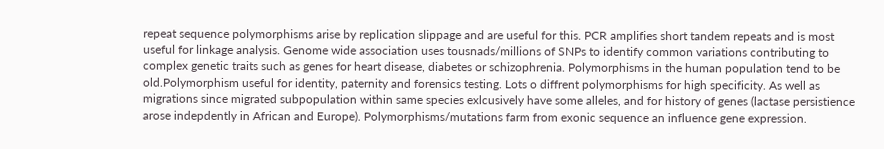repeat sequence polymorphisms arise by replication slippage and are useful for this. PCR amplifies short tandem repeats and is most useful for linkage analysis. Genome wide association uses tousnads/millions of SNPs to identify common variations contributing to complex genetic traits such as genes for heart disease, diabetes or schizophrenia. Polymorphisms in the human population tend to be old.Polymorphism useful for identity, paternity and forensics testing. Lots o diffrent polymorphisms for high specificity. As well as migrations since migrated subpopulation within same species exlcusively have some alleles, and for history of genes (lactase persistience arose indepdently in African and Europe). Polymorphisms/mutations farm from exonic sequence an influence gene expression.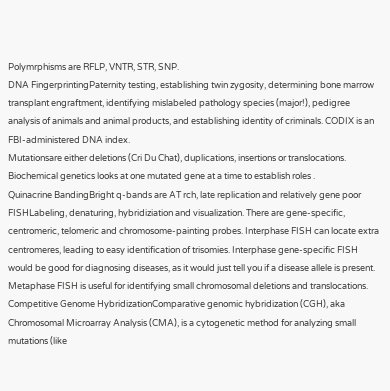Polymrphisms are RFLP, VNTR, STR, SNP.
DNA FingerprintingPaternity testing, establishing twin zygosity, determining bone marrow transplant engraftment, identifying mislabeled pathology species (major!), pedigree analysis of animals and animal products, and establishing identity of criminals. CODIX is an FBI-administered DNA index.
Mutationsare either deletions (Cri Du Chat), duplications, insertions or translocations. Biochemical genetics looks at one mutated gene at a time to establish roles .
Quinacrine BandingBright q-bands are AT rch, late replication and relatively gene poor
FISHLabeling, denaturing, hybridiziation and visualization. There are gene-specific, centromeric, telomeric and chromosome-painting probes. Interphase FISH can locate extra centromeres, leading to easy identification of trisomies. Interphase gene-specific FISH would be good for diagnosing diseases, as it would just tell you if a disease allele is present. Metaphase FISH is useful for identifying small chromosomal deletions and translocations.
Competitive Genome HybridizationComparative genomic hybridization (CGH), aka Chromosomal Microarray Analysis (CMA), is a cytogenetic method for analyzing small mutations (like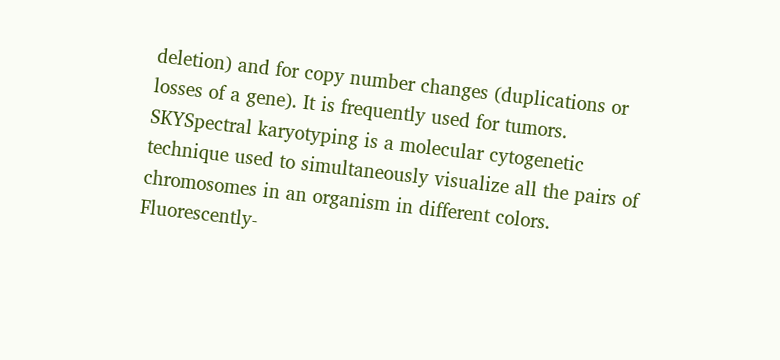deletion) and for copy number changes (duplications or losses of a gene). It is frequently used for tumors.
SKYSpectral karyotyping is a molecular cytogenetic technique used to simultaneously visualize all the pairs of chromosomes in an organism in different colors. Fluorescently-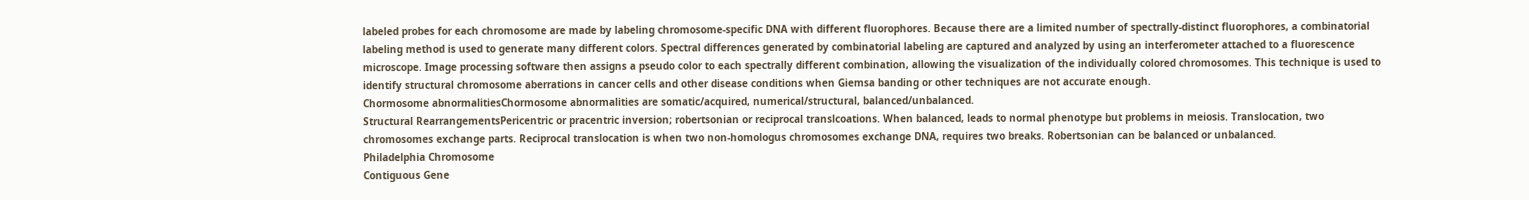labeled probes for each chromosome are made by labeling chromosome-specific DNA with different fluorophores. Because there are a limited number of spectrally-distinct fluorophores, a combinatorial labeling method is used to generate many different colors. Spectral differences generated by combinatorial labeling are captured and analyzed by using an interferometer attached to a fluorescence microscope. Image processing software then assigns a pseudo color to each spectrally different combination, allowing the visualization of the individually colored chromosomes. This technique is used to identify structural chromosome aberrations in cancer cells and other disease conditions when Giemsa banding or other techniques are not accurate enough.
Chormosome abnormalitiesChormosome abnormalities are somatic/acquired, numerical/structural, balanced/unbalanced.
Structural RearrangementsPericentric or pracentric inversion; robertsonian or reciprocal translcoations. When balanced, leads to normal phenotype but problems in meiosis. Translocation, two chromosomes exchange parts. Reciprocal translocation is when two non-homologus chromosomes exchange DNA, requires two breaks. Robertsonian can be balanced or unbalanced.
Philadelphia Chromosome
Contiguous Gene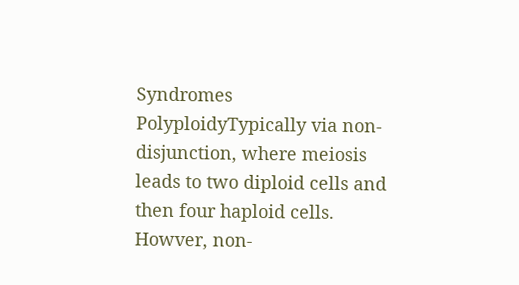Syndromes
PolyploidyTypically via non-disjunction, where meiosis leads to two diploid cells and then four haploid cells. Howver, non-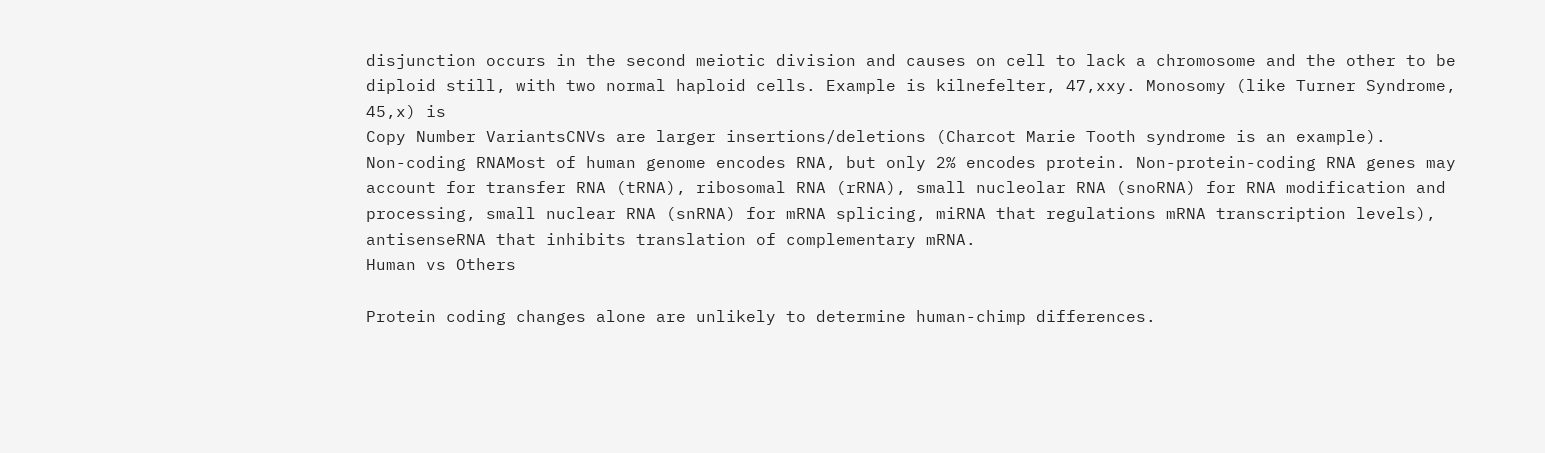disjunction occurs in the second meiotic division and causes on cell to lack a chromosome and the other to be diploid still, with two normal haploid cells. Example is kilnefelter, 47,xxy. Monosomy (like Turner Syndrome, 45,x) is
Copy Number VariantsCNVs are larger insertions/deletions (Charcot Marie Tooth syndrome is an example).
Non-coding RNAMost of human genome encodes RNA, but only 2% encodes protein. Non-protein-coding RNA genes may account for transfer RNA (tRNA), ribosomal RNA (rRNA), small nucleolar RNA (snoRNA) for RNA modification and processing, small nuclear RNA (snRNA) for mRNA splicing, miRNA that regulations mRNA transcription levels), antisenseRNA that inhibits translation of complementary mRNA.
Human vs Others

Protein coding changes alone are unlikely to determine human-chimp differences.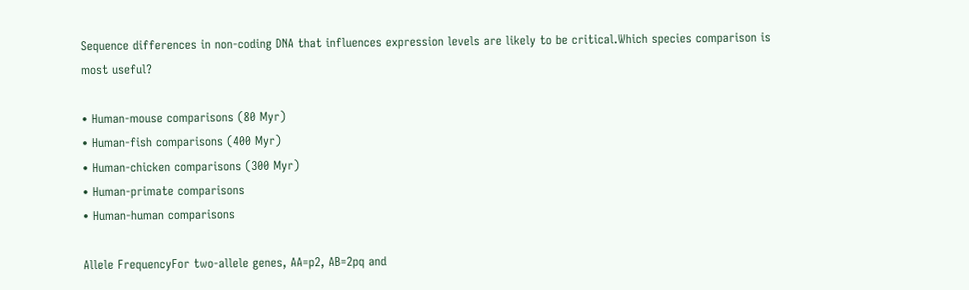Sequence differences in non-coding DNA that influences expression levels are likely to be critical.Which species comparison is most useful?

• Human-mouse comparisons (80 Myr)
• Human-fish comparisons (400 Myr)
• Human-chicken comparisons (300 Myr)
• Human-primate comparisons
• Human-human comparisons

Allele FrequencyFor two-allele genes, AA=p2, AB=2pq and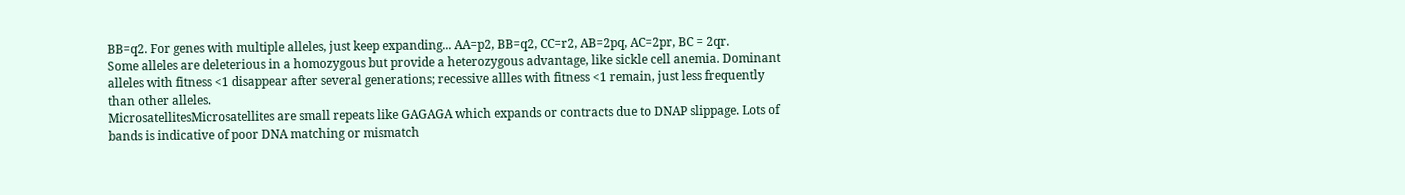BB=q2. For genes with multiple alleles, just keep expanding... AA=p2, BB=q2, CC=r2, AB=2pq, AC=2pr, BC = 2qr.
Some alleles are deleterious in a homozygous but provide a heterozygous advantage, like sickle cell anemia. Dominant alleles with fitness <1 disappear after several generations; recessive allles with fitness <1 remain, just less frequently than other alleles.
MicrosatellitesMicrosatellites are small repeats like GAGAGA which expands or contracts due to DNAP slippage. Lots of bands is indicative of poor DNA matching or mismatch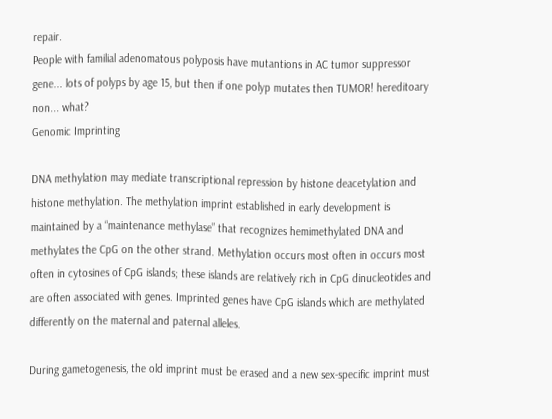repair.
People with familial adenomatous polyposis have mutantions in AC tumor suppressor gene... lots of polyps by age 15, but then if one polyp mutates then TUMOR! hereditoary non... what?
Genomic Imprinting

DNA methylation may mediate transcriptional repression by histone deacetylation and histone methylation. The methylation imprint established in early development is maintained by a “maintenance methylase” that recognizes hemimethylated DNA and methylates the CpG on the other strand. Methylation occurs most often in occurs most often in cytosines of CpG islands; these islands are relatively rich in CpG dinucleotides and are often associated with genes. Imprinted genes have CpG islands which are methylated differently on the maternal and paternal alleles.

During gametogenesis, the old imprint must be erased and a new sex-specific imprint must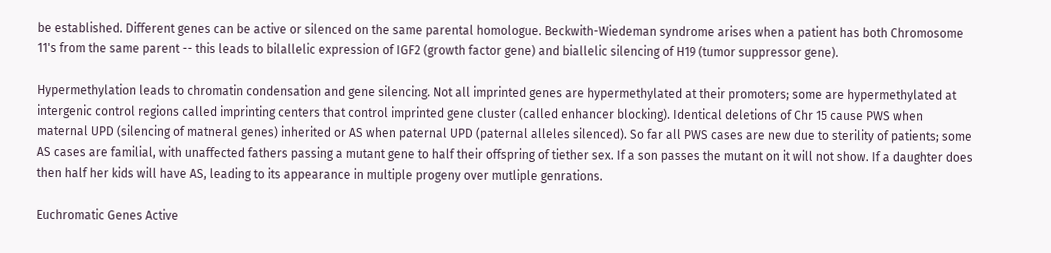be established. Different genes can be active or silenced on the same parental homologue. Beckwith-Wiedeman syndrome arises when a patient has both Chromosome 11's from the same parent -- this leads to bilallelic expression of IGF2 (growth factor gene) and biallelic silencing of H19 (tumor suppressor gene).

Hypermethylation leads to chromatin condensation and gene silencing. Not all imprinted genes are hypermethylated at their promoters; some are hypermethylated at intergenic control regions called imprinting centers that control imprinted gene cluster (called enhancer blocking). Identical deletions of Chr 15 cause PWS when maternal UPD (silencing of matneral genes) inherited or AS when paternal UPD (paternal alleles silenced). So far all PWS cases are new due to sterility of patients; some AS cases are familial, with unaffected fathers passing a mutant gene to half their offspring of tiether sex. If a son passes the mutant on it will not show. If a daughter does then half her kids will have AS, leading to its appearance in multiple progeny over mutliple genrations.

Euchromatic Genes Active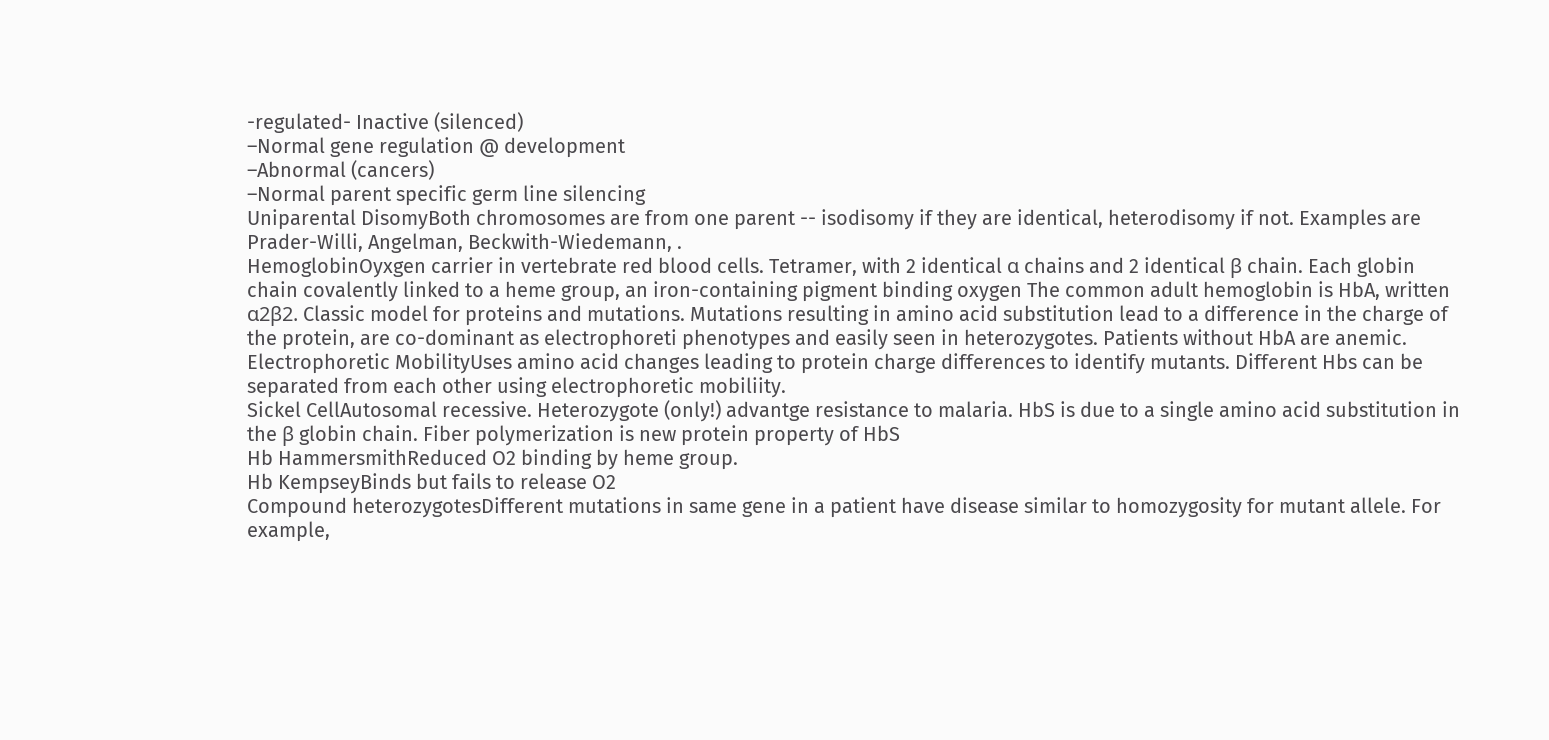-regulated- Inactive (silenced)
–Normal gene regulation @ development
–Abnormal (cancers)
–Normal parent specific germ line silencing
Uniparental DisomyBoth chromosomes are from one parent -- isodisomy if they are identical, heterodisomy if not. Examples are Prader-Willi, Angelman, Beckwith-Wiedemann, .
HemoglobinOyxgen carrier in vertebrate red blood cells. Tetramer, with 2 identical α chains and 2 identical β chain. Each globin chain covalently linked to a heme group, an iron-containing pigment binding oxygen The common adult hemoglobin is HbA, written α2β2. Classic model for proteins and mutations. Mutations resulting in amino acid substitution lead to a difference in the charge of the protein, are co-dominant as electrophoreti phenotypes and easily seen in heterozygotes. Patients without HbA are anemic.
Electrophoretic MobilityUses amino acid changes leading to protein charge differences to identify mutants. Different Hbs can be separated from each other using electrophoretic mobiliity.
Sickel CellAutosomal recessive. Heterozygote (only!) advantge resistance to malaria. HbS is due to a single amino acid substitution in the β globin chain. Fiber polymerization is new protein property of HbS
Hb HammersmithReduced O2 binding by heme group.
Hb KempseyBinds but fails to release O2
Compound heterozygotesDifferent mutations in same gene in a patient have disease similar to homozygosity for mutant allele. For example,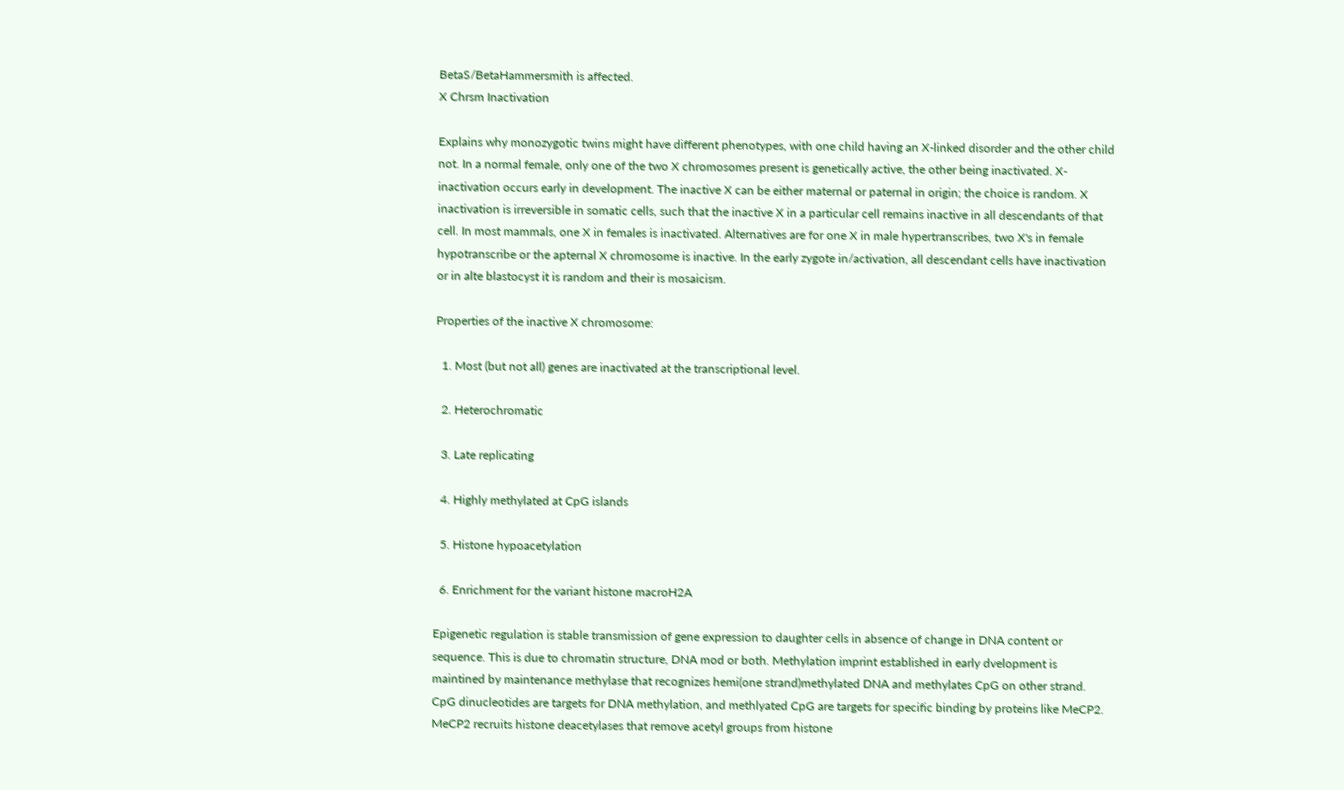BetaS/BetaHammersmith is affected.
X Chrsm Inactivation

Explains why monozygotic twins might have different phenotypes, with one child having an X-linked disorder and the other child not. In a normal female, only one of the two X chromosomes present is genetically active, the other being inactivated. X-inactivation occurs early in development. The inactive X can be either maternal or paternal in origin; the choice is random. X inactivation is irreversible in somatic cells, such that the inactive X in a particular cell remains inactive in all descendants of that cell. In most mammals, one X in females is inactivated. Alternatives are for one X in male hypertranscribes, two X's in female hypotranscribe or the apternal X chromosome is inactive. In the early zygote in/activation, all descendant cells have inactivation or in alte blastocyst it is random and their is mosaicism.

Properties of the inactive X chromosome:

  1. Most (but not all) genes are inactivated at the transcriptional level.

  2. Heterochromatic

  3. Late replicating

  4. Highly methylated at CpG islands

  5. Histone hypoacetylation

  6. Enrichment for the variant histone macroH2A

Epigenetic regulation is stable transmission of gene expression to daughter cells in absence of change in DNA content or sequence. This is due to chromatin structure, DNA mod or both. Methylation imprint established in early dvelopment is maintined by maintenance methylase that recognizes hemi(one strand)methylated DNA and methylates CpG on other strand. CpG dinucleotides are targets for DNA methylation, and methlyated CpG are targets for specific binding by proteins like MeCP2. MeCP2 recruits histone deacetylases that remove acetyl groups from histone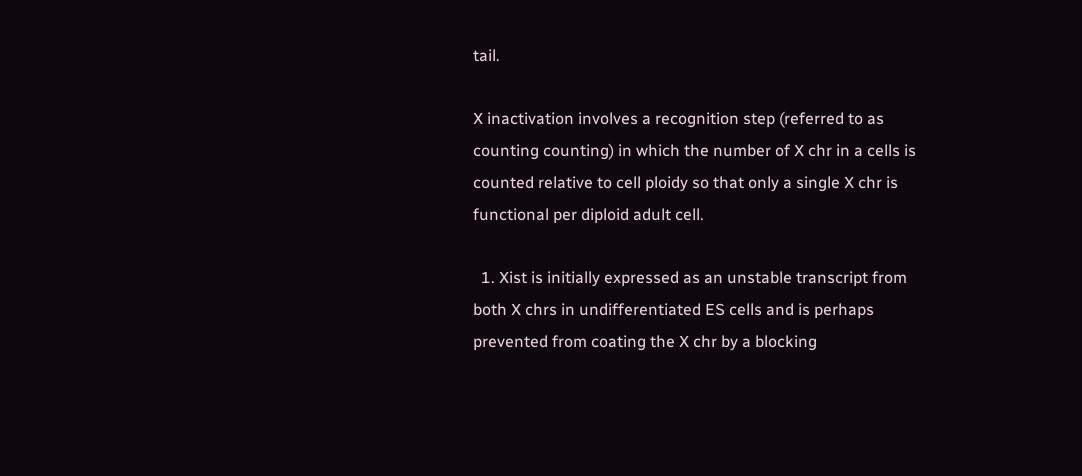tail.

X inactivation involves a recognition step (referred to as counting counting) in which the number of X chr in a cells is counted relative to cell ploidy so that only a single X chr is functional per diploid adult cell.

  1. Xist is initially expressed as an unstable transcript from both X chrs in undifferentiated ES cells and is perhaps prevented from coating the X chr by a blocking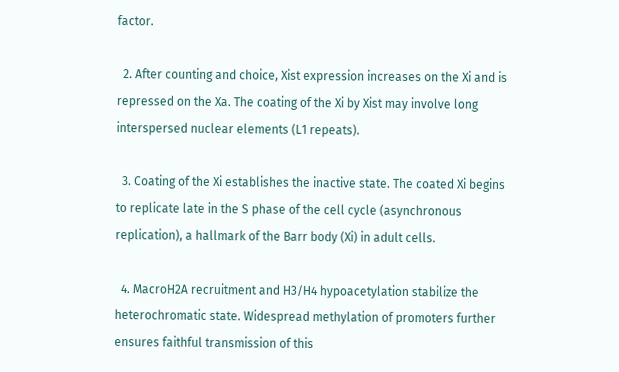factor.

  2. After counting and choice, Xist expression increases on the Xi and is repressed on the Xa. The coating of the Xi by Xist may involve long interspersed nuclear elements (L1 repeats).

  3. Coating of the Xi establishes the inactive state. The coated Xi begins to replicate late in the S phase of the cell cycle (asynchronous replication), a hallmark of the Barr body (Xi) in adult cells.

  4. MacroH2A recruitment and H3/H4 hypoacetylation stabilize the heterochromatic state. Widespread methylation of promoters further ensures faithful transmission of this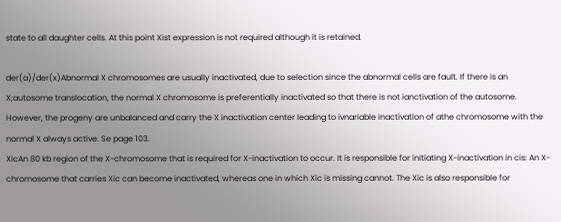state to all daughter cells. At this point Xist expression is not required although it is retained.

der(a)/der(x)Abnormal X chromosomes are usually inactivated, due to selection since the abnormal cells are fault. If there is an X;autosome translocation, the normal X chromosome is preferentially inactivated so that there is not ianctivation of the autosome. However, the progeny are unbalanced and carry the X inactivation center leading to ivnariable inactivation of athe chromosome with the normal X always active. Se page 103.
XicAn 80 kb region of the X-chromosome that is required for X-inactivation to occur. It is responsible for initiating X-inactivation in cis: An X-chromosome that carries Xic can become inactivated, whereas one in which Xic is missing cannot. The Xic is also responsible for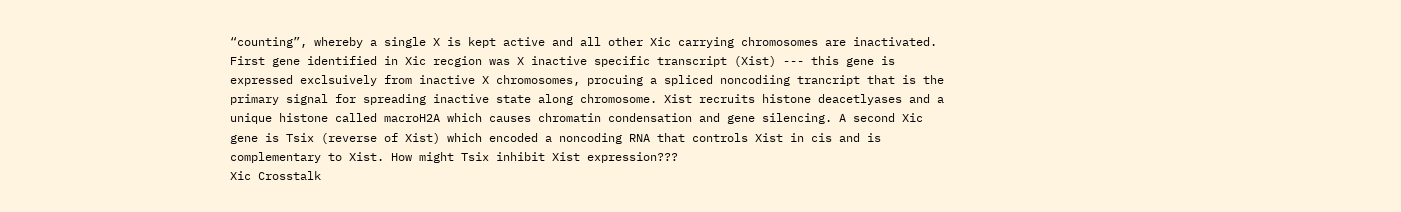“counting”, whereby a single X is kept active and all other Xic carrying chromosomes are inactivated. First gene identified in Xic recgion was X inactive specific transcript (Xist) --- this gene is expressed exclsuively from inactive X chromosomes, procuing a spliced noncodiing trancript that is the primary signal for spreading inactive state along chromosome. Xist recruits histone deacetlyases and a unique histone called macroH2A which causes chromatin condensation and gene silencing. A second Xic gene is Tsix (reverse of Xist) which encoded a noncoding RNA that controls Xist in cis and is complementary to Xist. How might Tsix inhibit Xist expression???
Xic Crosstalk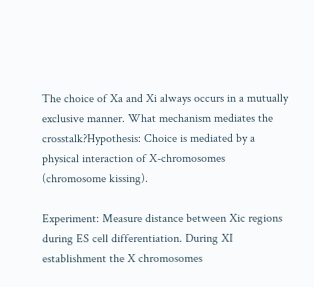The choice of Xa and Xi always occurs in a mutually exclusive manner. What mechanism mediates the crosstalk?Hypothesis: Choice is mediated by a physical interaction of X-chromosomes (chromosome kissing).

Experiment: Measure distance between Xic regions during ES cell differentiation. During XI establishment the X chromosomes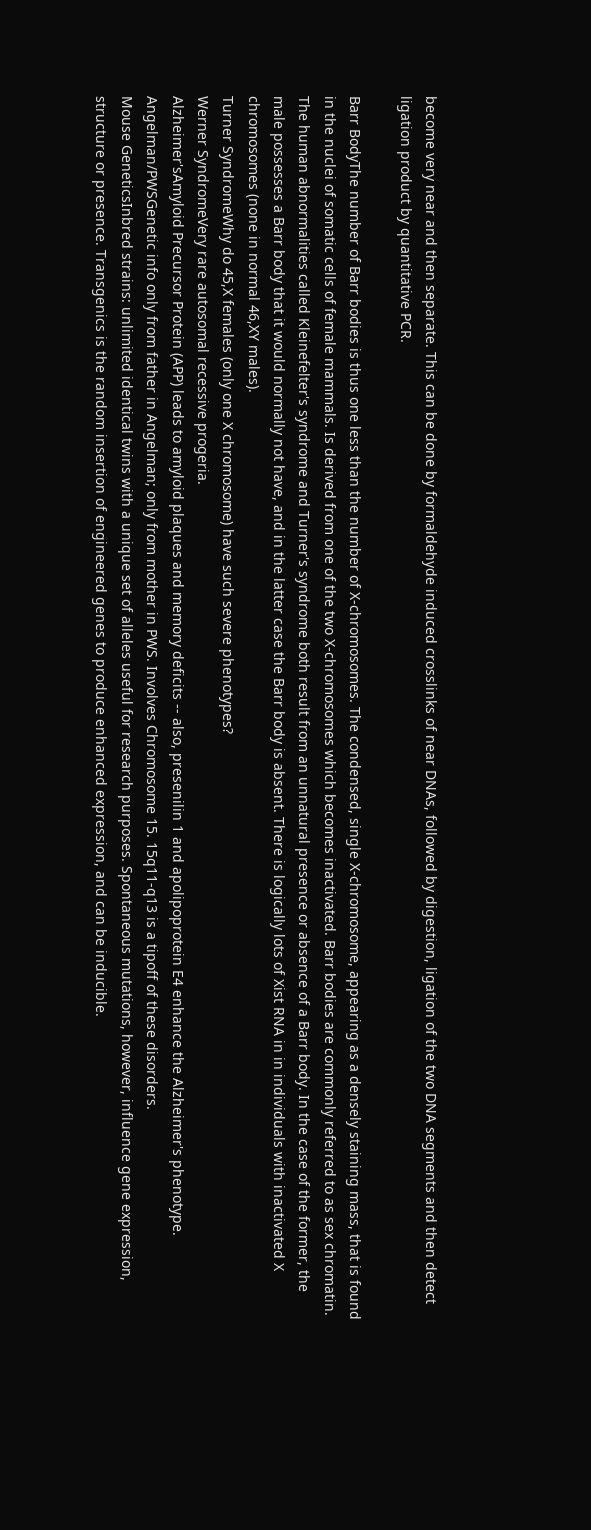become very near and then separate. This can be done by formaldehyde induced crosslinks of near DNAs, followed by digestion, ligation of the two DNA segments and then detect ligation product by quantitative PCR.

Barr BodyThe number of Barr bodies is thus one less than the number of X-chromosomes. The condensed, single X-chromosome, appearing as a densely staining mass, that is found in the nuclei of somatic cells of female mammals. Is derived from one of the two X-chromosomes which becomes inactivated. Barr bodies are commonly referred to as sex chromatin. The human abnormalities called Kleinefelter's syndrome and Turner's syndrome both result from an unnatural presence or absence of a Barr body. In the case of the former, the male possesses a Barr body that it would normally not have, and in the latter case the Barr body is absent. There is logically lots of Xist RNA in in individuals with inactivated X chromosomes (none in normal 46,XY males).
Turner SyndromeWhy do 45,X females (only one X chromosome) have such severe phenotypes?
Werner SyndromeVery rare autosomal recessive progeria.
Alzheimer'sAmyloid Precursor Protein (APP) leads to amyloid plaques and memory deficits -- also, presenilin 1 and apolipoprotein E4 enhance the Alzheimer's phenotype.
Angelman/PWSGenetic info only from father in Angelman; only from mother in PWS. Involves Chromosome 15. 15q11-q13 is a tipoff of these disorders.
Mouse GeneticsInbred strains: unlimited identical twins with a unique set of alleles useful for research purposes. Spontaneous mutations, however, influence gene expression, structure or presence. Transgenics is the random insertion of engineered genes to produce enhanced expression, and can be inducible.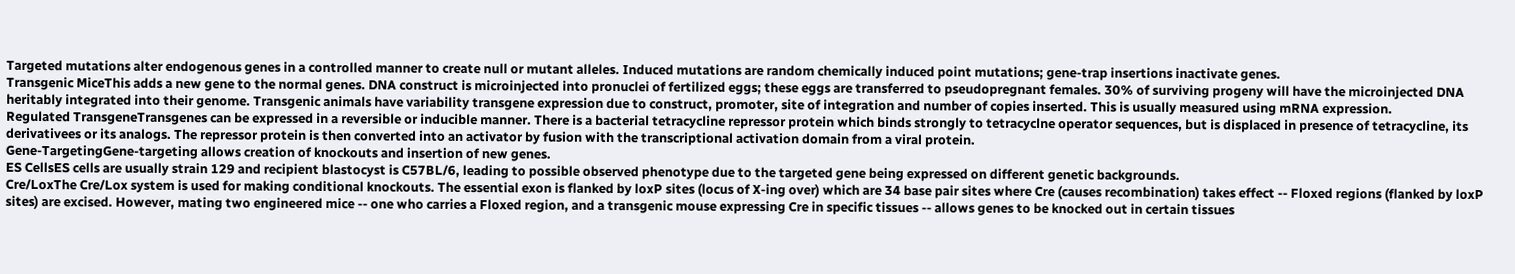Targeted mutations alter endogenous genes in a controlled manner to create null or mutant alleles. Induced mutations are random chemically induced point mutations; gene-trap insertions inactivate genes.
Transgenic MiceThis adds a new gene to the normal genes. DNA construct is microinjected into pronuclei of fertilized eggs; these eggs are transferred to pseudopregnant females. 30% of surviving progeny will have the microinjected DNA heritably integrated into their genome. Transgenic animals have variability transgene expression due to construct, promoter, site of integration and number of copies inserted. This is usually measured using mRNA expression.
Regulated TransgeneTransgenes can be expressed in a reversible or inducible manner. There is a bacterial tetracycline repressor protein which binds strongly to tetracyclne operator sequences, but is displaced in presence of tetracycline, its derivativees or its analogs. The repressor protein is then converted into an activator by fusion with the transcriptional activation domain from a viral protein.
Gene-TargetingGene-targeting allows creation of knockouts and insertion of new genes.
ES CellsES cells are usually strain 129 and recipient blastocyst is C57BL/6, leading to possible observed phenotype due to the targeted gene being expressed on different genetic backgrounds.
Cre/LoxThe Cre/Lox system is used for making conditional knockouts. The essential exon is flanked by loxP sites (locus of X-ing over) which are 34 base pair sites where Cre (causes recombination) takes effect -- Floxed regions (flanked by loxP sites) are excised. However, mating two engineered mice -- one who carries a Floxed region, and a transgenic mouse expressing Cre in specific tissues -- allows genes to be knocked out in certain tissues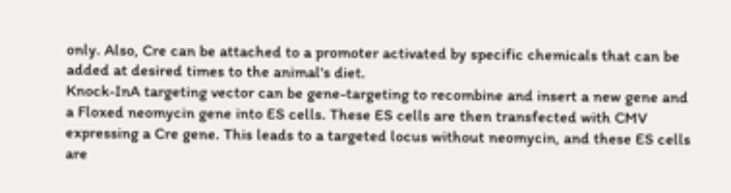only. Also, Cre can be attached to a promoter activated by specific chemicals that can be added at desired times to the animal's diet.
Knock-InA targeting vector can be gene-targeting to recombine and insert a new gene and a Floxed neomycin gene into ES cells. These ES cells are then transfected with CMV expressing a Cre gene. This leads to a targeted locus without neomycin, and these ES cells are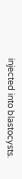injected into blastocysts.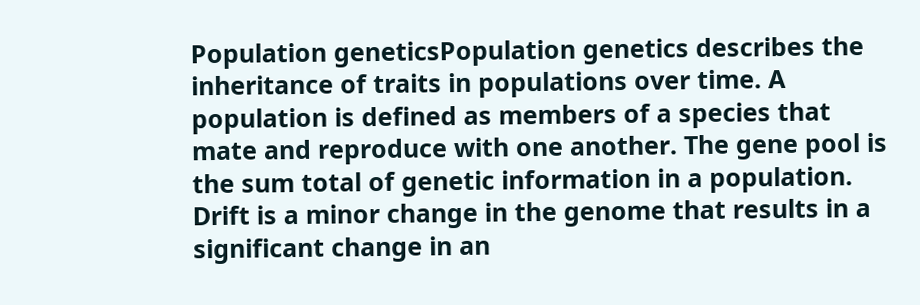Population geneticsPopulation genetics describes the inheritance of traits in populations over time. A population is defined as members of a species that mate and reproduce with one another. The gene pool is the sum total of genetic information in a population. Drift is a minor change in the genome that results in a significant change in an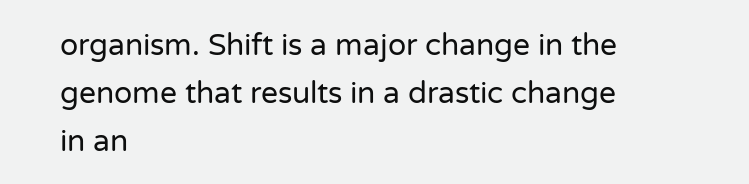organism. Shift is a major change in the genome that results in a drastic change in an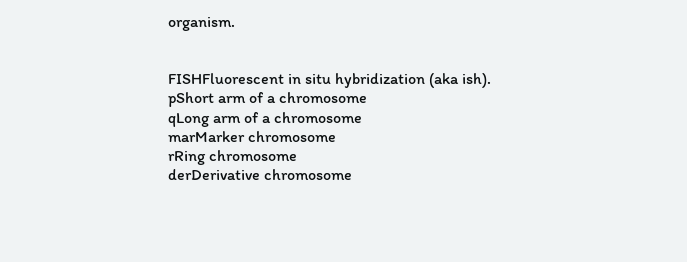organism.


FISHFluorescent in situ hybridization (aka ish).
pShort arm of a chromosome
qLong arm of a chromosome
marMarker chromosome
rRing chromosome
derDerivative chromosome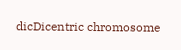dicDicentric chromosome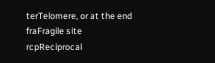terTelomere, or at the end
fraFragile site
rcpReciprocal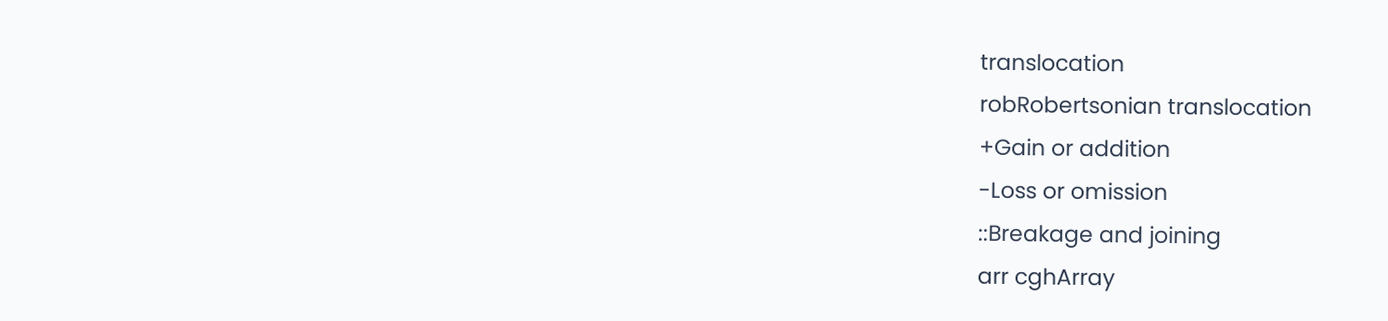translocation
robRobertsonian translocation
+Gain or addition
-Loss or omission
::Breakage and joining
arr cghArray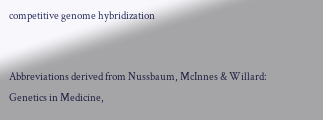competitive genome hybridization


Abbreviations derived from Nussbaum, McInnes & Willard: Genetics in Medicine,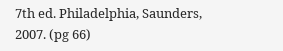7th ed. Philadelphia, Saunders, 2007. (pg 66)